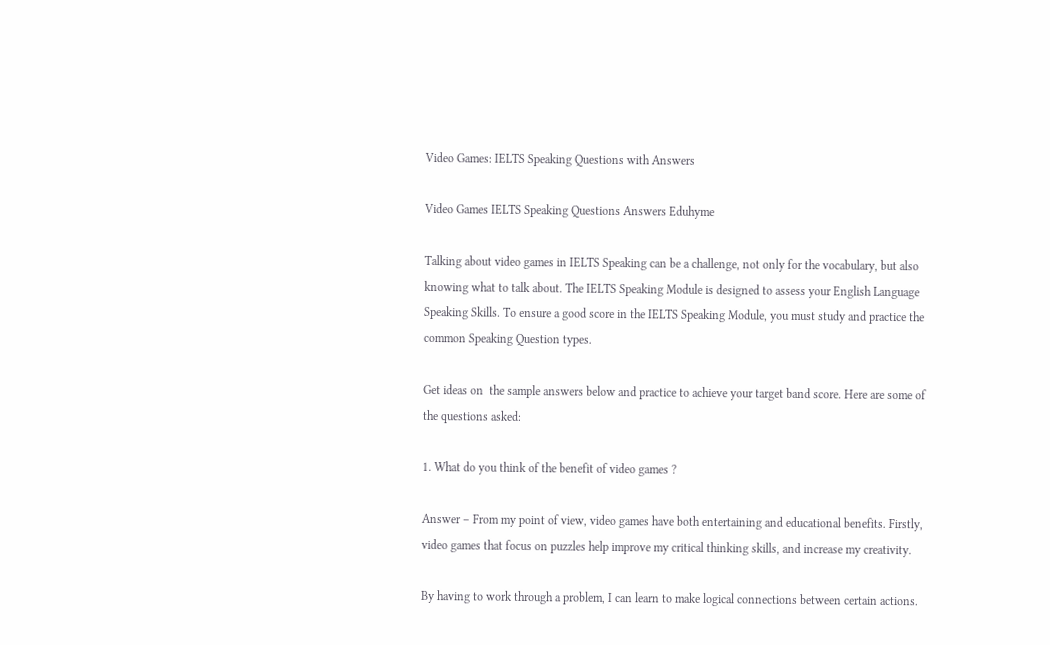Video Games: IELTS Speaking Questions with Answers

Video Games IELTS Speaking Questions Answers Eduhyme

Talking about video games in IELTS Speaking can be a challenge, not only for the vocabulary, but also knowing what to talk about. The IELTS Speaking Module is designed to assess your English Language Speaking Skills. To ensure a good score in the IELTS Speaking Module, you must study and practice the common Speaking Question types.

Get ideas on  the sample answers below and practice to achieve your target band score. Here are some of the questions asked:

1. What do you think of the benefit of video games ?

Answer – From my point of view, video games have both entertaining and educational benefits. Firstly, video games that focus on puzzles help improve my critical thinking skills, and increase my creativity.

By having to work through a problem, I can learn to make logical connections between certain actions.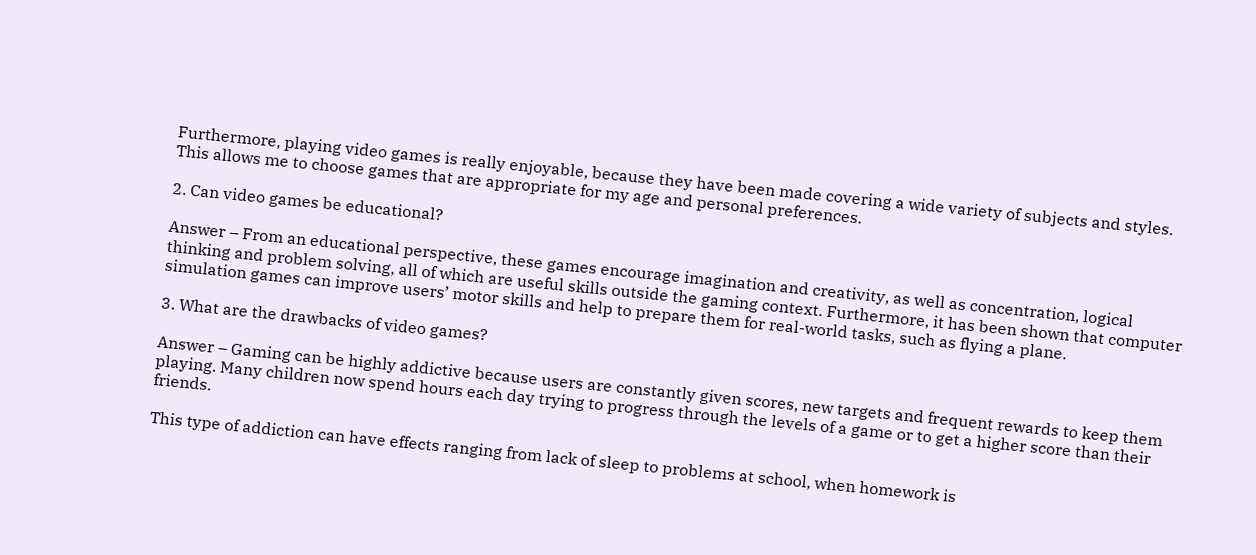Furthermore, playing video games is really enjoyable, because they have been made covering a wide variety of subjects and styles. This allows me to choose games that are appropriate for my age and personal preferences.

2. Can video games be educational?

Answer – From an educational perspective, these games encourage imagination and creativity, as well as concentration, logical thinking and problem solving, all of which are useful skills outside the gaming context. Furthermore, it has been shown that computer simulation games can improve users’ motor skills and help to prepare them for real-world tasks, such as flying a plane.

3. What are the drawbacks of video games?

Answer – Gaming can be highly addictive because users are constantly given scores, new targets and frequent rewards to keep them playing. Many children now spend hours each day trying to progress through the levels of a game or to get a higher score than their friends.

This type of addiction can have effects ranging from lack of sleep to problems at school, when homework is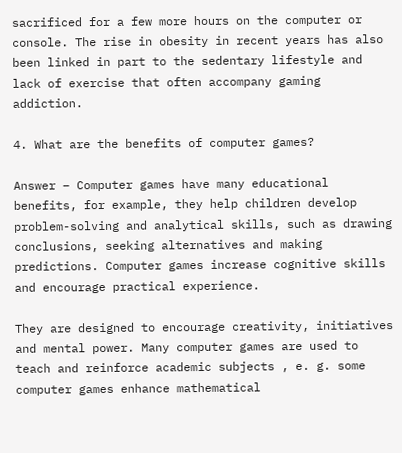sacrificed for a few more hours on the computer or console. The rise in obesity in recent years has also been linked in part to the sedentary lifestyle and lack of exercise that often accompany gaming addiction.

4. What are the benefits of computer games?

Answer – Computer games have many educational benefits, for example, they help children develop problem-solving and analytical skills, such as drawing conclusions, seeking alternatives and making predictions. Computer games increase cognitive skills and encourage practical experience.

They are designed to encourage creativity, initiatives and mental power. Many computer games are used to teach and reinforce academic subjects , e. g. some computer games enhance mathematical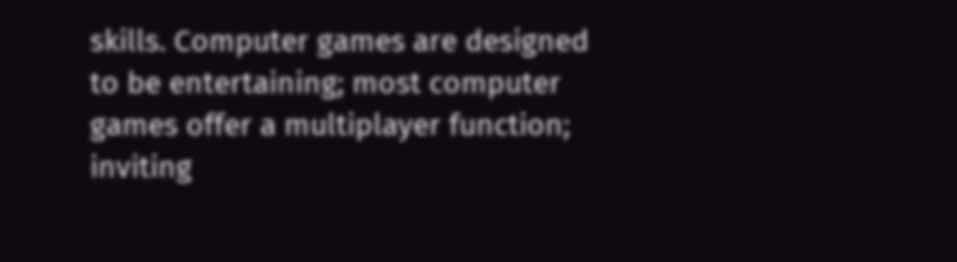skills. Computer games are designed to be entertaining; most computer games offer a multiplayer function; inviting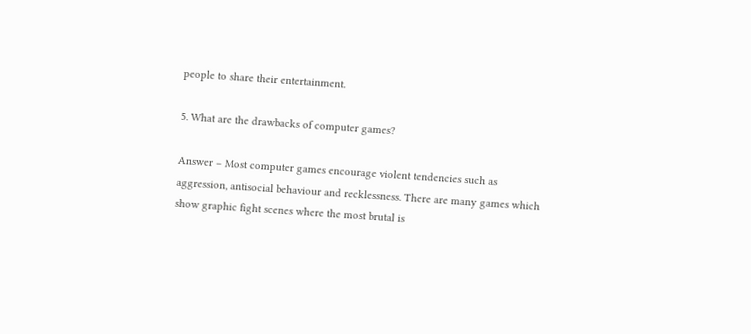people to share their entertainment.

5. What are the drawbacks of computer games?

Answer – Most computer games encourage violent tendencies such as aggression, antisocial behaviour and recklessness. There are many games which show graphic fight scenes where the most brutal is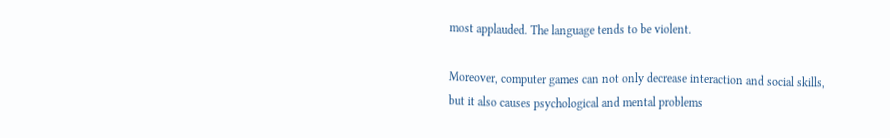most applauded. The language tends to be violent.

Moreover, computer games can not only decrease interaction and social skills, but it also causes psychological and mental problems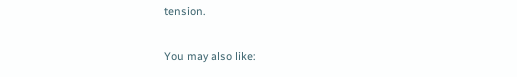tension.

You may also like: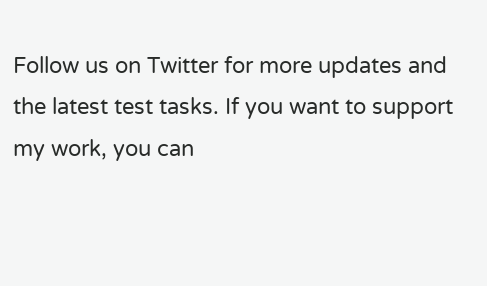Follow us on Twitter for more updates and the latest test tasks. If you want to support my work, you can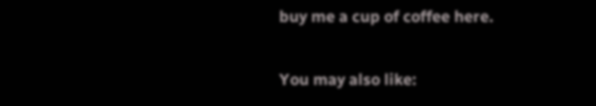buy me a cup of coffee here.

You may also like: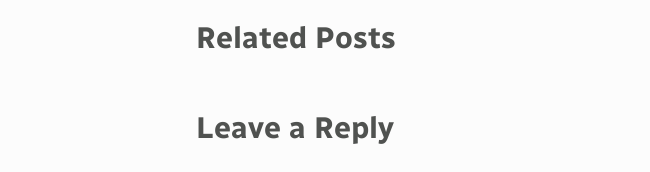Related Posts

Leave a Reply